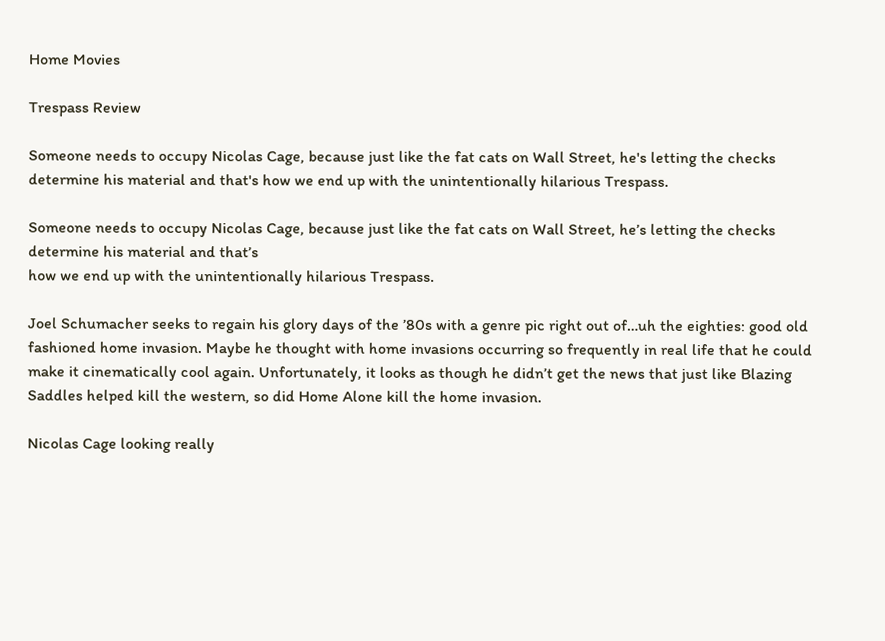Home Movies

Trespass Review

Someone needs to occupy Nicolas Cage, because just like the fat cats on Wall Street, he's letting the checks determine his material and that's how we end up with the unintentionally hilarious Trespass.

Someone needs to occupy Nicolas Cage, because just like the fat cats on Wall Street, he’s letting the checks determine his material and that’s
how we end up with the unintentionally hilarious Trespass.

Joel Schumacher seeks to regain his glory days of the ’80s with a genre pic right out of…uh the eighties: good old fashioned home invasion. Maybe he thought with home invasions occurring so frequently in real life that he could make it cinematically cool again. Unfortunately, it looks as though he didn’t get the news that just like Blazing Saddles helped kill the western, so did Home Alone kill the home invasion.

Nicolas Cage looking really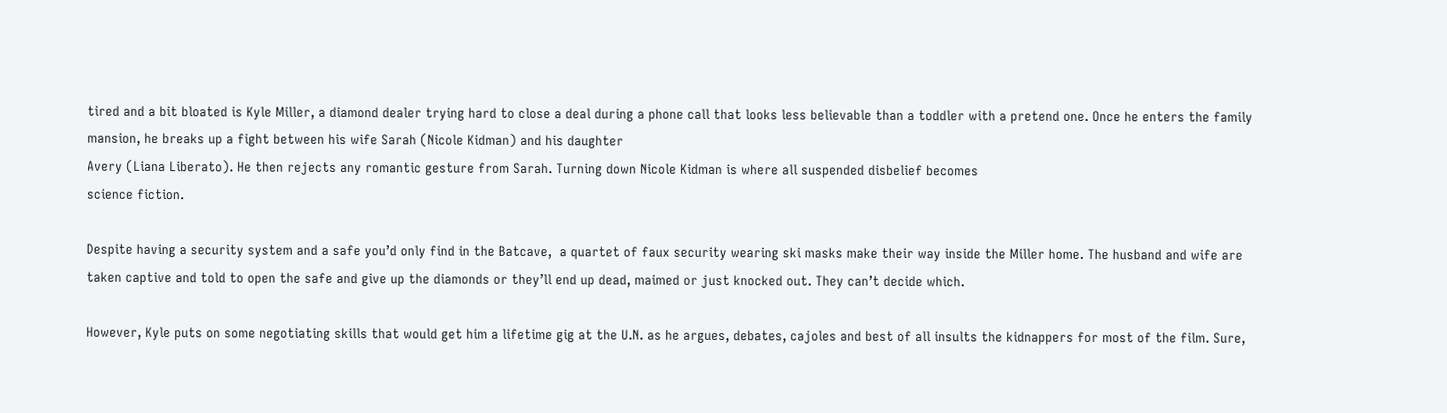tired and a bit bloated is Kyle Miller, a diamond dealer trying hard to close a deal during a phone call that looks less believable than a toddler with a pretend one. Once he enters the family mansion, he breaks up a fight between his wife Sarah (Nicole Kidman) and his daughter
Avery (Liana Liberato). He then rejects any romantic gesture from Sarah. Turning down Nicole Kidman is where all suspended disbelief becomes
science fiction.

Despite having a security system and a safe you’d only find in the Batcave,  a quartet of faux security wearing ski masks make their way inside the Miller home. The husband and wife are taken captive and told to open the safe and give up the diamonds or they’ll end up dead, maimed or just knocked out. They can’t decide which.

However, Kyle puts on some negotiating skills that would get him a lifetime gig at the U.N. as he argues, debates, cajoles and best of all insults the kidnappers for most of the film. Sure,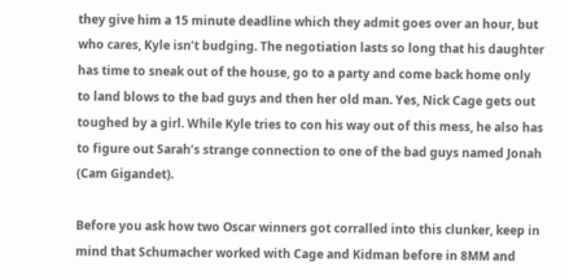they give him a 15 minute deadline which they admit goes over an hour, but who cares, Kyle isn’t budging. The negotiation lasts so long that his daughter has time to sneak out of the house, go to a party and come back home only to land blows to the bad guys and then her old man. Yes, Nick Cage gets out toughed by a girl. While Kyle tries to con his way out of this mess, he also has to figure out Sarah’s strange connection to one of the bad guys named Jonah (Cam Gigandet).

Before you ask how two Oscar winners got corralled into this clunker, keep in mind that Schumacher worked with Cage and Kidman before in 8MM and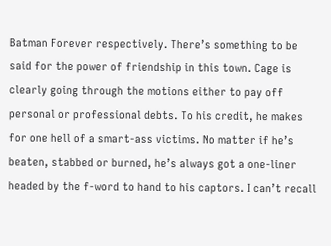Batman Forever respectively. There’s something to be said for the power of friendship in this town. Cage is clearly going through the motions either to pay off personal or professional debts. To his credit, he makes for one hell of a smart-ass victims. No matter if he’s beaten, stabbed or burned, he’s always got a one-liner headed by the f-word to hand to his captors. I can’t recall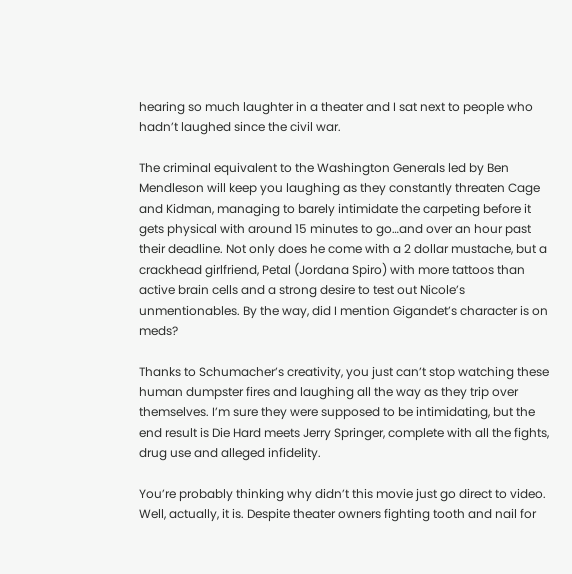hearing so much laughter in a theater and I sat next to people who hadn’t laughed since the civil war.

The criminal equivalent to the Washington Generals led by Ben Mendleson will keep you laughing as they constantly threaten Cage and Kidman, managing to barely intimidate the carpeting before it gets physical with around 15 minutes to go…and over an hour past their deadline. Not only does he come with a 2 dollar mustache, but a crackhead girlfriend, Petal (Jordana Spiro) with more tattoos than active brain cells and a strong desire to test out Nicole’s unmentionables. By the way, did I mention Gigandet’s character is on meds?

Thanks to Schumacher’s creativity, you just can’t stop watching these human dumpster fires and laughing all the way as they trip over themselves. I’m sure they were supposed to be intimidating, but the end result is Die Hard meets Jerry Springer, complete with all the fights, drug use and alleged infidelity.

You’re probably thinking why didn’t this movie just go direct to video. Well, actually, it is. Despite theater owners fighting tooth and nail for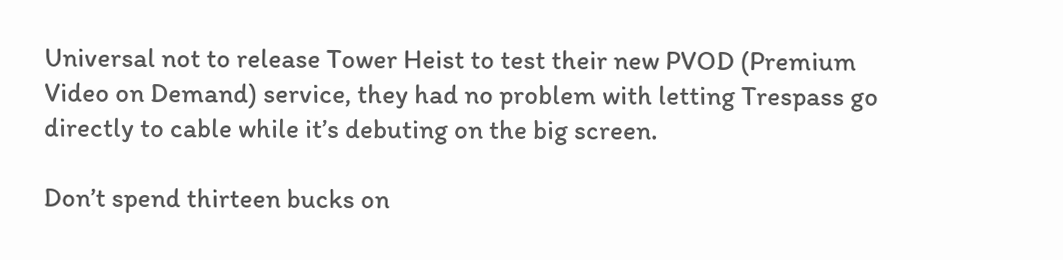Universal not to release Tower Heist to test their new PVOD (Premium Video on Demand) service, they had no problem with letting Trespass go directly to cable while it’s debuting on the big screen.

Don’t spend thirteen bucks on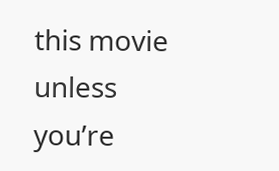this movie unless you’re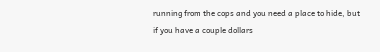running from the cops and you need a place to hide, but if you have a couple dollars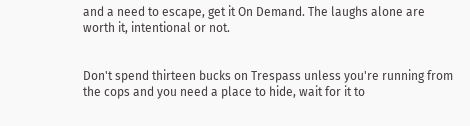and a need to escape, get it On Demand. The laughs alone are worth it, intentional or not.


Don't spend thirteen bucks on Trespass unless you're running from the cops and you need a place to hide, wait for it to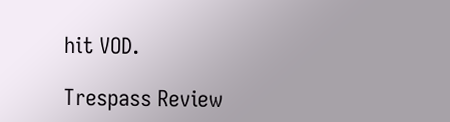hit VOD.

Trespass Review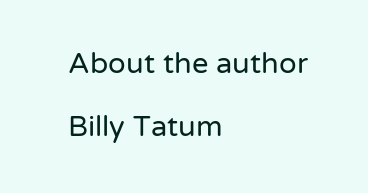About the author

Billy Tatum